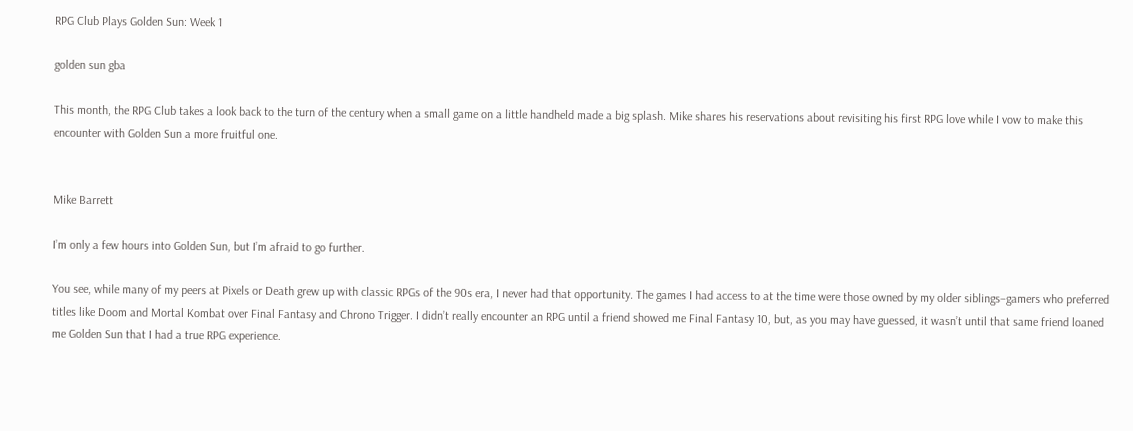RPG Club Plays Golden Sun: Week 1

golden sun gba

This month, the RPG Club takes a look back to the turn of the century when a small game on a little handheld made a big splash. Mike shares his reservations about revisiting his first RPG love while I vow to make this encounter with Golden Sun a more fruitful one.


Mike Barrett

I’m only a few hours into Golden Sun, but I’m afraid to go further.

You see, while many of my peers at Pixels or Death grew up with classic RPGs of the 90s era, I never had that opportunity. The games I had access to at the time were those owned by my older siblings–gamers who preferred titles like Doom and Mortal Kombat over Final Fantasy and Chrono Trigger. I didn’t really encounter an RPG until a friend showed me Final Fantasy 10, but, as you may have guessed, it wasn’t until that same friend loaned me Golden Sun that I had a true RPG experience.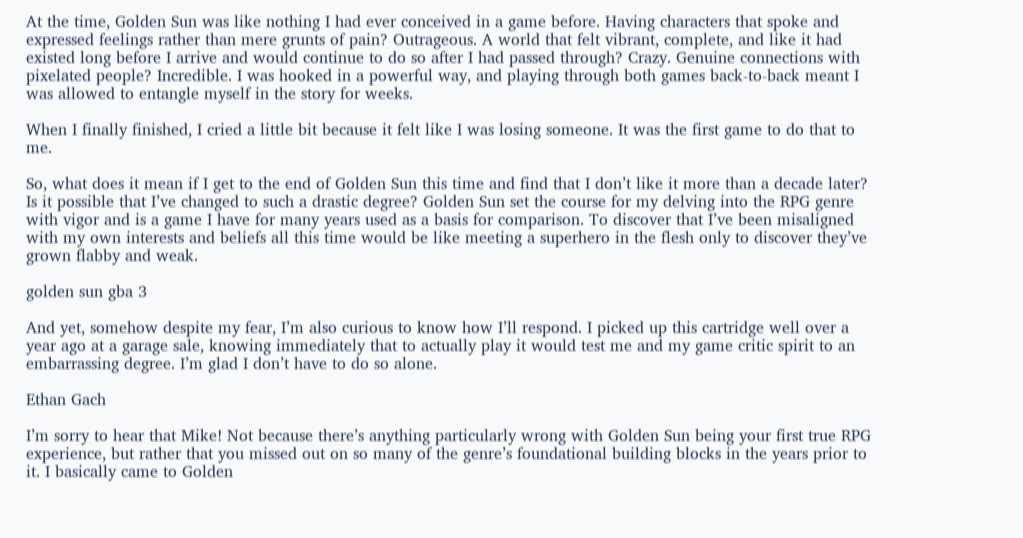At the time, Golden Sun was like nothing I had ever conceived in a game before. Having characters that spoke and expressed feelings rather than mere grunts of pain? Outrageous. A world that felt vibrant, complete, and like it had existed long before I arrive and would continue to do so after I had passed through? Crazy. Genuine connections with pixelated people? Incredible. I was hooked in a powerful way, and playing through both games back-to-back meant I was allowed to entangle myself in the story for weeks.

When I finally finished, I cried a little bit because it felt like I was losing someone. It was the first game to do that to me.

So, what does it mean if I get to the end of Golden Sun this time and find that I don’t like it more than a decade later? Is it possible that I’ve changed to such a drastic degree? Golden Sun set the course for my delving into the RPG genre with vigor and is a game I have for many years used as a basis for comparison. To discover that I’ve been misaligned with my own interests and beliefs all this time would be like meeting a superhero in the flesh only to discover they’ve grown flabby and weak.

golden sun gba 3

And yet, somehow despite my fear, I’m also curious to know how I’ll respond. I picked up this cartridge well over a year ago at a garage sale, knowing immediately that to actually play it would test me and my game critic spirit to an embarrassing degree. I’m glad I don’t have to do so alone.

Ethan Gach

I’m sorry to hear that Mike! Not because there’s anything particularly wrong with Golden Sun being your first true RPG experience, but rather that you missed out on so many of the genre’s foundational building blocks in the years prior to it. I basically came to Golden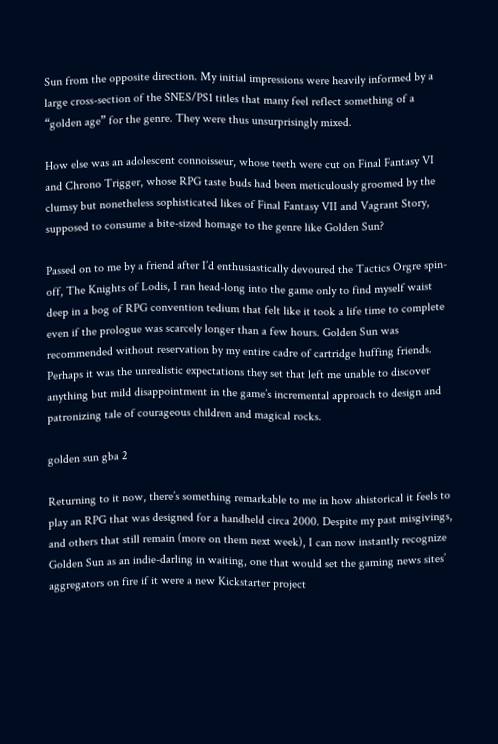Sun from the opposite direction. My initial impressions were heavily informed by a large cross-section of the SNES/PS1 titles that many feel reflect something of a “golden age” for the genre. They were thus unsurprisingly mixed.

How else was an adolescent connoisseur, whose teeth were cut on Final Fantasy VI and Chrono Trigger, whose RPG taste buds had been meticulously groomed by the clumsy but nonetheless sophisticated likes of Final Fantasy VII and Vagrant Story, supposed to consume a bite-sized homage to the genre like Golden Sun?

Passed on to me by a friend after I’d enthusiastically devoured the Tactics Orgre spin-off, The Knights of Lodis, I ran head-long into the game only to find myself waist deep in a bog of RPG convention tedium that felt like it took a life time to complete even if the prologue was scarcely longer than a few hours. Golden Sun was recommended without reservation by my entire cadre of cartridge huffing friends. Perhaps it was the unrealistic expectations they set that left me unable to discover anything but mild disappointment in the game’s incremental approach to design and patronizing tale of courageous children and magical rocks.

golden sun gba 2

Returning to it now, there’s something remarkable to me in how ahistorical it feels to play an RPG that was designed for a handheld circa 2000. Despite my past misgivings, and others that still remain (more on them next week), I can now instantly recognize Golden Sun as an indie-darling in waiting, one that would set the gaming news sites’ aggregators on fire if it were a new Kickstarter project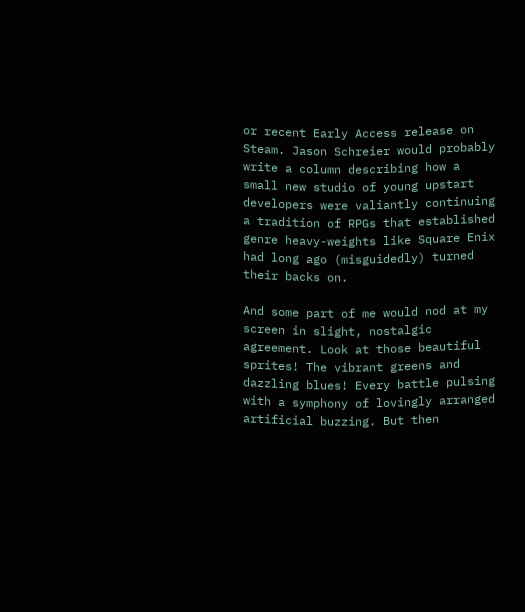or recent Early Access release on Steam. Jason Schreier would probably write a column describing how a small new studio of young upstart developers were valiantly continuing a tradition of RPGs that established genre heavy-weights like Square Enix had long ago (misguidedly) turned their backs on.

And some part of me would nod at my screen in slight, nostalgic agreement. Look at those beautiful sprites! The vibrant greens and dazzling blues! Every battle pulsing with a symphony of lovingly arranged artificial buzzing. But then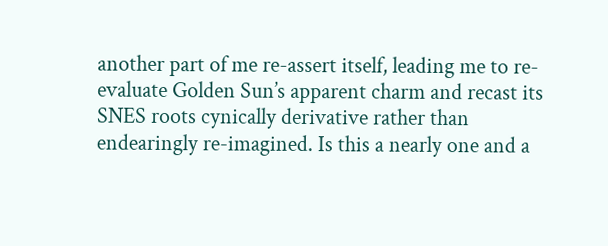another part of me re-assert itself, leading me to re-evaluate Golden Sun’s apparent charm and recast its SNES roots cynically derivative rather than endearingly re-imagined. Is this a nearly one and a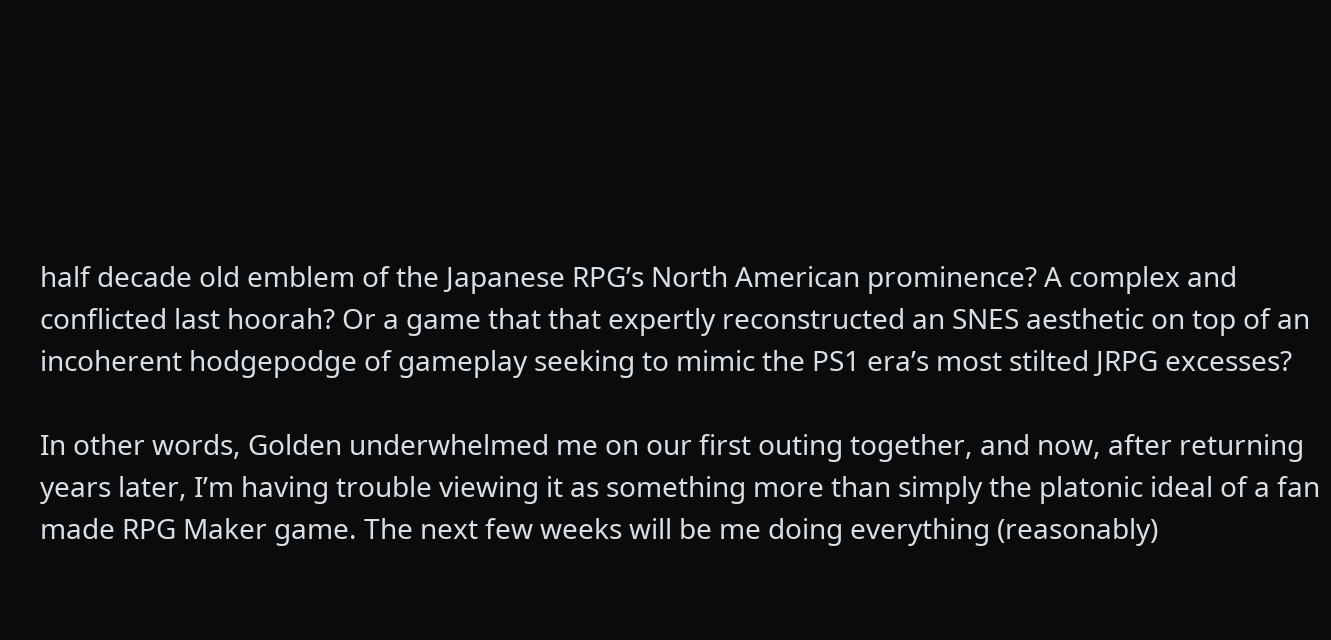half decade old emblem of the Japanese RPG’s North American prominence? A complex and conflicted last hoorah? Or a game that that expertly reconstructed an SNES aesthetic on top of an incoherent hodgepodge of gameplay seeking to mimic the PS1 era’s most stilted JRPG excesses?

In other words, Golden underwhelmed me on our first outing together, and now, after returning years later, I’m having trouble viewing it as something more than simply the platonic ideal of a fan made RPG Maker game. The next few weeks will be me doing everything (reasonably)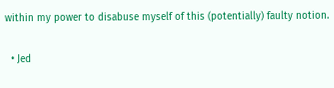within my power to disabuse myself of this (potentially) faulty notion.

  • Jed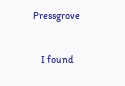Pressgrove

    I found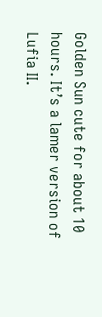Golden Sun cute for about 10 hours. It’s a lamer version of Lufia II.